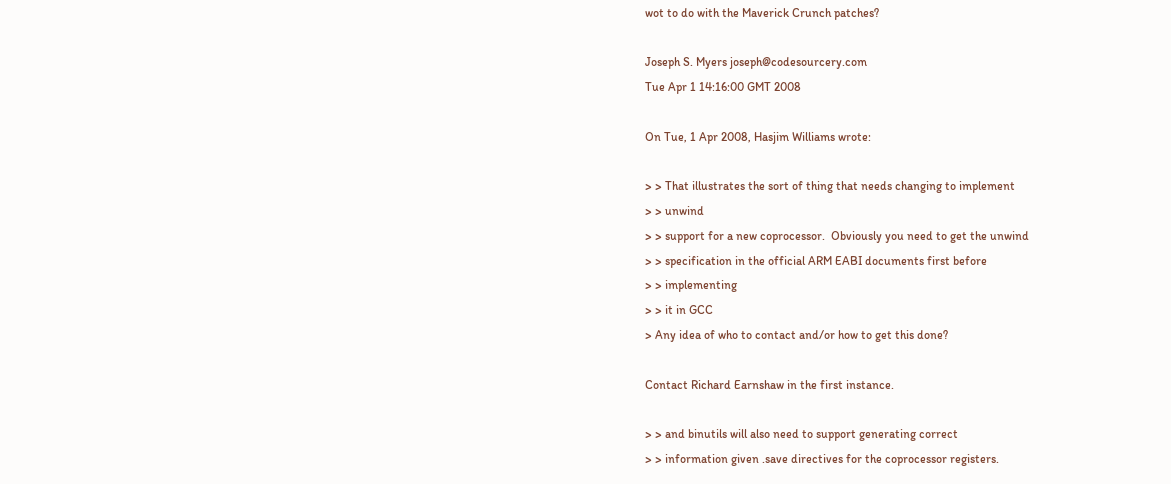wot to do with the Maverick Crunch patches?

Joseph S. Myers joseph@codesourcery.com
Tue Apr 1 14:16:00 GMT 2008

On Tue, 1 Apr 2008, Hasjim Williams wrote:

> > That illustrates the sort of thing that needs changing to implement
> > unwind
> > support for a new coprocessor.  Obviously you need to get the unwind
> > specification in the official ARM EABI documents first before
> > implementing
> > it in GCC
> Any idea of who to contact and/or how to get this done?

Contact Richard Earnshaw in the first instance.

> > and binutils will also need to support generating correct
> > information given .save directives for the coprocessor registers.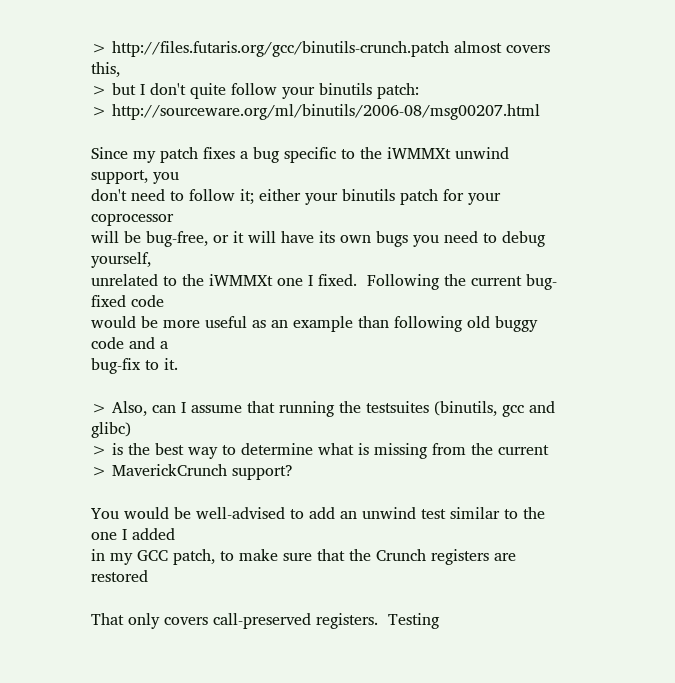> http://files.futaris.org/gcc/binutils-crunch.patch almost covers this,
> but I don't quite follow your binutils patch:
> http://sourceware.org/ml/binutils/2006-08/msg00207.html

Since my patch fixes a bug specific to the iWMMXt unwind support, you
don't need to follow it; either your binutils patch for your coprocessor
will be bug-free, or it will have its own bugs you need to debug yourself,
unrelated to the iWMMXt one I fixed.  Following the current bug-fixed code
would be more useful as an example than following old buggy code and a
bug-fix to it.

> Also, can I assume that running the testsuites (binutils, gcc and glibc)
> is the best way to determine what is missing from the current
> MaverickCrunch support?

You would be well-advised to add an unwind test similar to the one I added
in my GCC patch, to make sure that the Crunch registers are restored

That only covers call-preserved registers.  Testing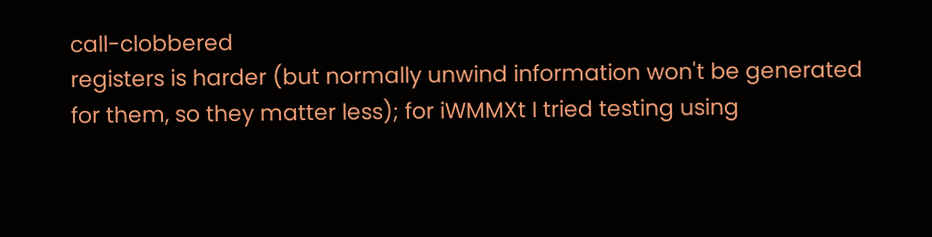call-clobbered
registers is harder (but normally unwind information won't be generated
for them, so they matter less); for iWMMXt I tried testing using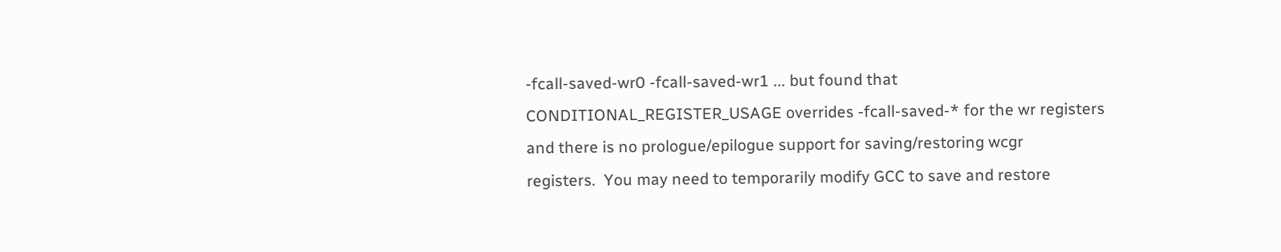-fcall-saved-wr0 -fcall-saved-wr1 ... but found that
CONDITIONAL_REGISTER_USAGE overrides -fcall-saved-* for the wr registers
and there is no prologue/epilogue support for saving/restoring wcgr
registers.  You may need to temporarily modify GCC to save and restore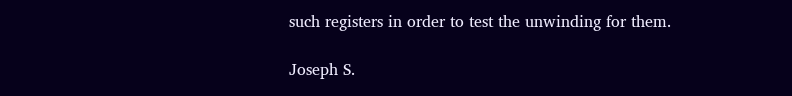such registers in order to test the unwinding for them.

Joseph S.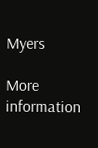Myers

More information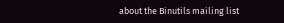about the Binutils mailing list